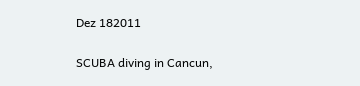Dez 182011

SCUBA diving in Cancun,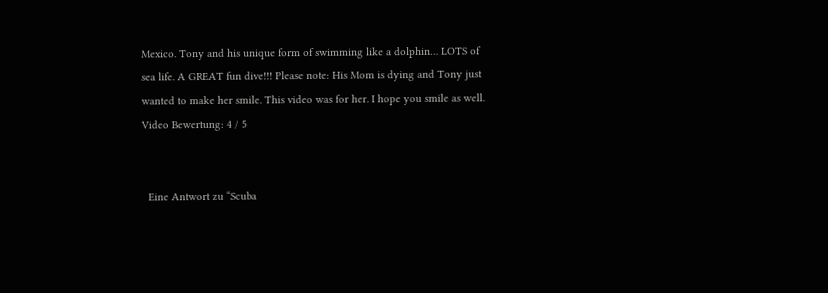Mexico. Tony and his unique form of swimming like a dolphin… LOTS of sea life. A GREAT fun dive!!! Please note: His Mom is dying and Tony just wanted to make her smile. This video was for her. I hope you smile as well.
Video Bewertung: 4 / 5


  Eine Antwort zu “Scuba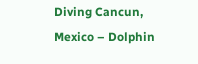Diving Cancun, Mexico – Dolphin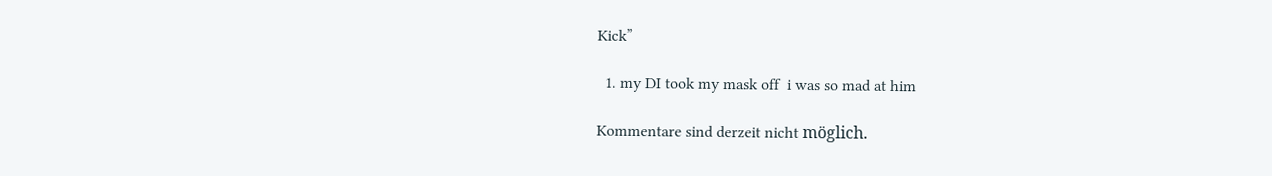Kick”

  1. my DI took my mask off  i was so mad at him

Kommentare sind derzeit nicht möglich.